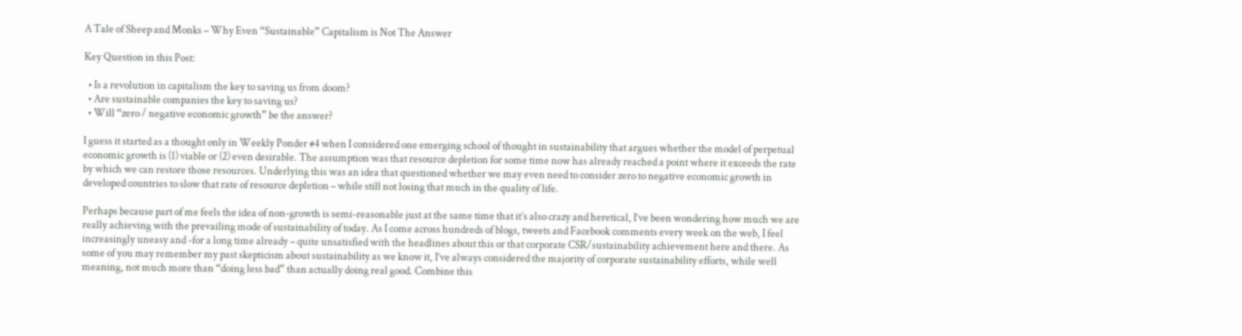A Tale of Sheep and Monks – Why Even “Sustainable” Capitalism is Not The Answer

Key Question in this Post:

  • Is a revolution in capitalism the key to saving us from doom?
  • Are sustainable companies the key to saving us?
  • Will “zero / negative economic growth” be the answer?

I guess it started as a thought only in Weekly Ponder #4 when I considered one emerging school of thought in sustainability that argues whether the model of perpetual economic growth is (1) viable or (2) even desirable. The assumption was that resource depletion for some time now has already reached a point where it exceeds the rate by which we can restore those resources. Underlying this was an idea that questioned whether we may even need to consider zero to negative economic growth in developed countries to slow that rate of resource depletion – while still not losing that much in the quality of life.

Perhaps because part of me feels the idea of non-growth is semi-reasonable just at the same time that it’s also crazy and heretical, I’ve been wondering how much we are really achieving with the prevailing mode of sustainability of today. As I come across hundreds of blogs, tweets and Facebook comments every week on the web, I feel increasingly uneasy and -for a long time already – quite unsatisfied with the headlines about this or that corporate CSR/sustainability achievement here and there. As some of you may remember my past skepticism about sustainability as we know it, I’ve always considered the majority of corporate sustainability efforts, while well meaning, not much more than “doing less bad” than actually doing real good. Combine this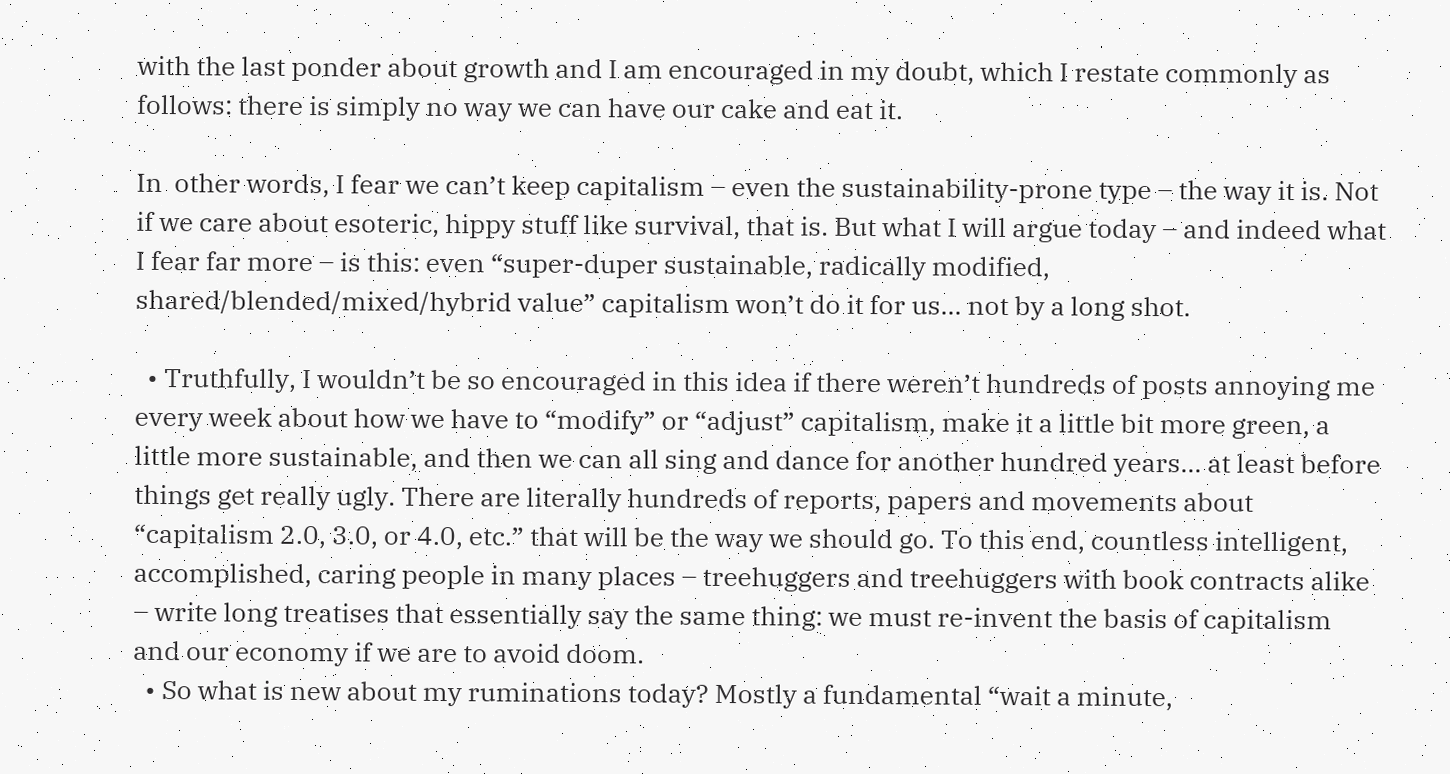with the last ponder about growth and I am encouraged in my doubt, which I restate commonly as follows: there is simply no way we can have our cake and eat it.

In  other words, I fear we can’t keep capitalism – even the sustainability-prone type – the way it is. Not if we care about esoteric, hippy stuff like survival, that is. But what I will argue today – and indeed what I fear far more – is this: even “super-duper sustainable, radically modified, shared/blended/mixed/hybrid value” capitalism won’t do it for us… not by a long shot.

  • Truthfully, I wouldn’t be so encouraged in this idea if there weren’t hundreds of posts annoying me every week about how we have to “modify” or “adjust” capitalism, make it a little bit more green, a little more sustainable, and then we can all sing and dance for another hundred years… at least before things get really ugly. There are literally hundreds of reports, papers and movements about “capitalism 2.0, 3.0, or 4.0, etc.” that will be the way we should go. To this end, countless intelligent, accomplished, caring people in many places – treehuggers and treehuggers with book contracts alike – write long treatises that essentially say the same thing: we must re-invent the basis of capitalism and our economy if we are to avoid doom.
  • So what is new about my ruminations today? Mostly a fundamental “wait a minute,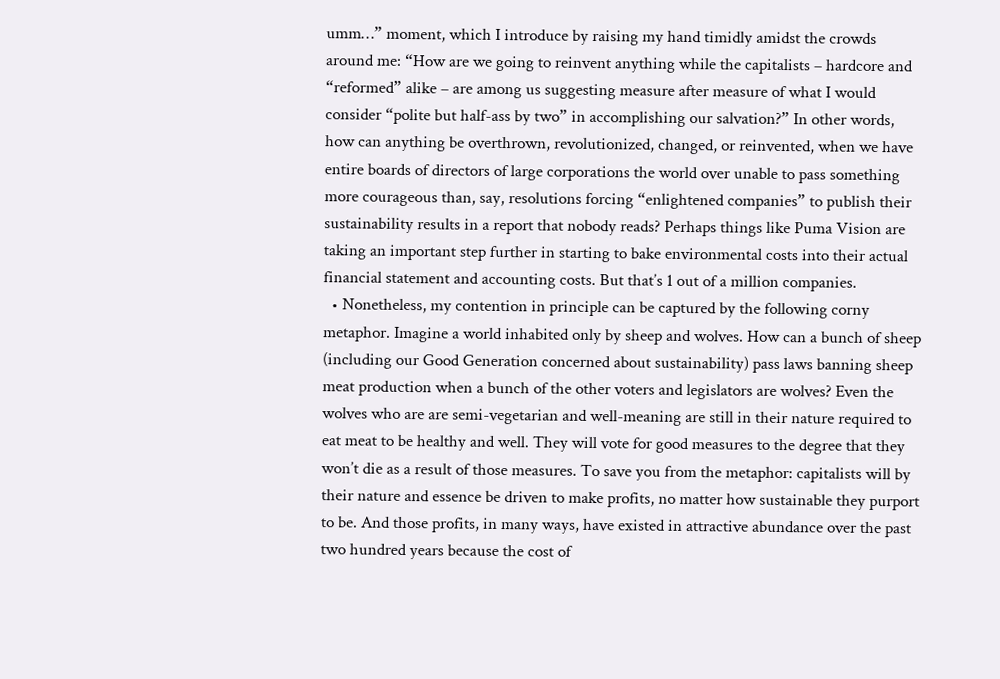umm…” moment, which I introduce by raising my hand timidly amidst the crowds around me: “How are we going to reinvent anything while the capitalists – hardcore and “reformed” alike – are among us suggesting measure after measure of what I would consider “polite but half-ass by two” in accomplishing our salvation?” In other words, how can anything be overthrown, revolutionized, changed, or reinvented, when we have entire boards of directors of large corporations the world over unable to pass something more courageous than, say, resolutions forcing “enlightened companies” to publish their sustainability results in a report that nobody reads? Perhaps things like Puma Vision are taking an important step further in starting to bake environmental costs into their actual financial statement and accounting costs. But that’s 1 out of a million companies.
  • Nonetheless, my contention in principle can be captured by the following corny metaphor. Imagine a world inhabited only by sheep and wolves. How can a bunch of sheep (including our Good Generation concerned about sustainability) pass laws banning sheep meat production when a bunch of the other voters and legislators are wolves? Even the wolves who are are semi-vegetarian and well-meaning are still in their nature required to  eat meat to be healthy and well. They will vote for good measures to the degree that they won’t die as a result of those measures. To save you from the metaphor: capitalists will by their nature and essence be driven to make profits, no matter how sustainable they purport to be. And those profits, in many ways, have existed in attractive abundance over the past two hundred years because the cost of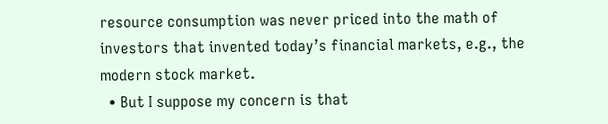resource consumption was never priced into the math of investors that invented today’s financial markets, e.g., the modern stock market.
  • But I suppose my concern is that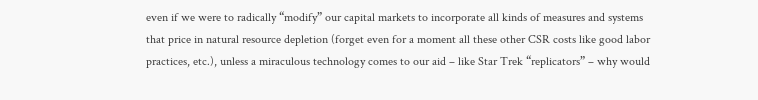even if we were to radically “modify” our capital markets to incorporate all kinds of measures and systems that price in natural resource depletion (forget even for a moment all these other CSR costs like good labor practices, etc.), unless a miraculous technology comes to our aid – like Star Trek “replicators” – why would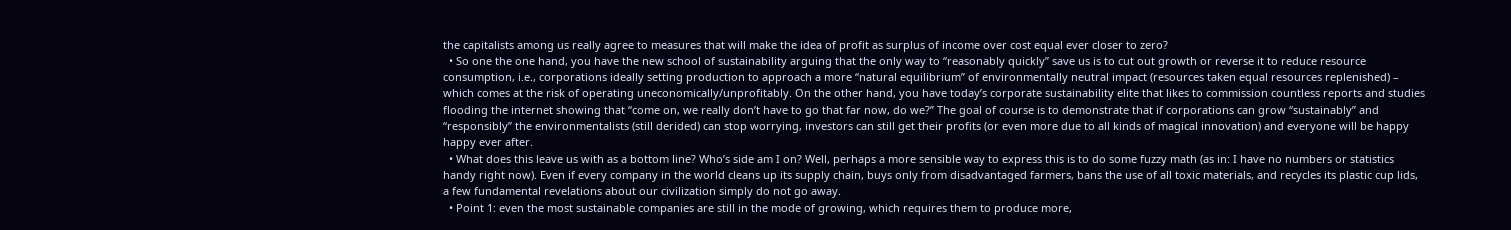the capitalists among us really agree to measures that will make the idea of profit as surplus of income over cost equal ever closer to zero?
  • So one the one hand, you have the new school of sustainability arguing that the only way to “reasonably quickly” save us is to cut out growth or reverse it to reduce resource consumption, i.e., corporations ideally setting production to approach a more “natural equilibrium” of environmentally neutral impact (resources taken equal resources replenished) – which comes at the risk of operating uneconomically/unprofitably. On the other hand, you have today’s corporate sustainability elite that likes to commission countless reports and studies flooding the internet showing that “come on, we really don’t have to go that far now, do we?” The goal of course is to demonstrate that if corporations can grow “sustainably” and “responsibly” the environmentalists (still derided) can stop worrying, investors can still get their profits (or even more due to all kinds of magical innovation) and everyone will be happy happy ever after.
  • What does this leave us with as a bottom line? Who’s side am I on? Well, perhaps a more sensible way to express this is to do some fuzzy math (as in: I have no numbers or statistics handy right now). Even if every company in the world cleans up its supply chain, buys only from disadvantaged farmers, bans the use of all toxic materials, and recycles its plastic cup lids, a few fundamental revelations about our civilization simply do not go away.
  • Point 1: even the most sustainable companies are still in the mode of growing, which requires them to produce more,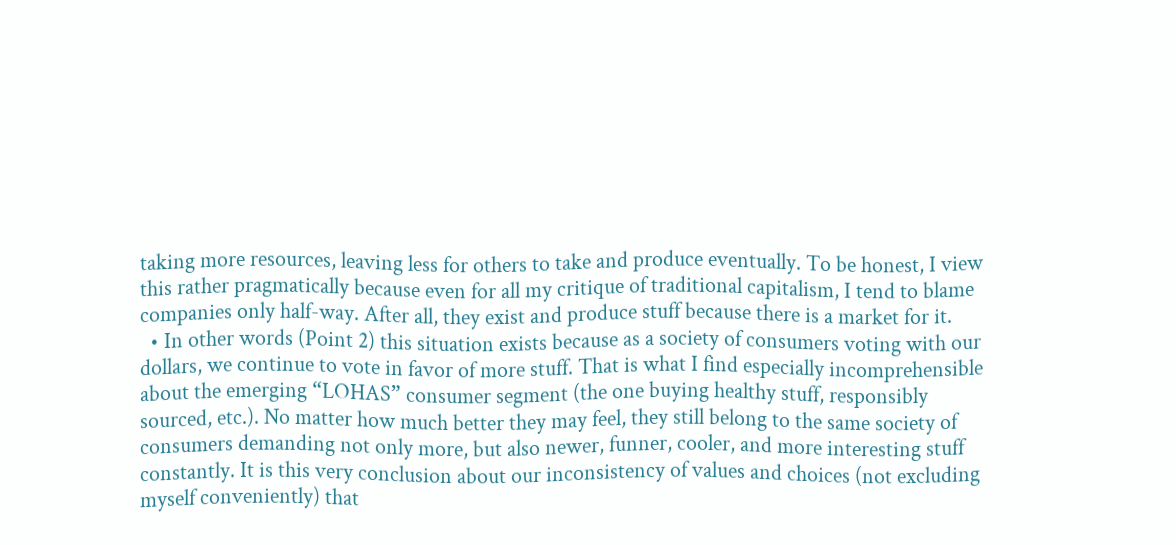taking more resources, leaving less for others to take and produce eventually. To be honest, I view this rather pragmatically because even for all my critique of traditional capitalism, I tend to blame companies only half-way. After all, they exist and produce stuff because there is a market for it.
  • In other words (Point 2) this situation exists because as a society of consumers voting with our dollars, we continue to vote in favor of more stuff. That is what I find especially incomprehensible about the emerging “LOHAS” consumer segment (the one buying healthy stuff, responsibly sourced, etc.). No matter how much better they may feel, they still belong to the same society of consumers demanding not only more, but also newer, funner, cooler, and more interesting stuff constantly. It is this very conclusion about our inconsistency of values and choices (not excluding myself conveniently) that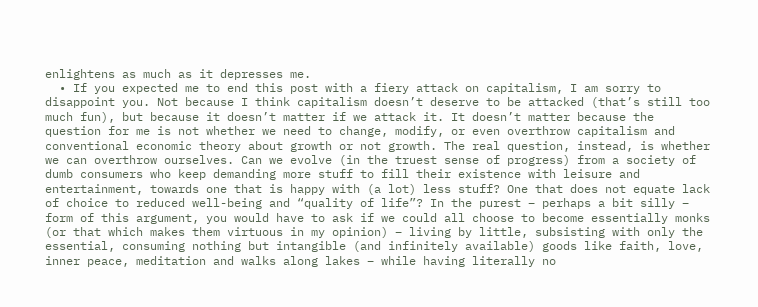enlightens as much as it depresses me.
  • If you expected me to end this post with a fiery attack on capitalism, I am sorry to disappoint you. Not because I think capitalism doesn’t deserve to be attacked (that’s still too much fun), but because it doesn’t matter if we attack it. It doesn’t matter because the question for me is not whether we need to change, modify, or even overthrow capitalism and conventional economic theory about growth or not growth. The real question, instead, is whether we can overthrow ourselves. Can we evolve (in the truest sense of progress) from a society of dumb consumers who keep demanding more stuff to fill their existence with leisure and entertainment, towards one that is happy with (a lot) less stuff? One that does not equate lack of choice to reduced well-being and “quality of life”? In the purest – perhaps a bit silly – form of this argument, you would have to ask if we could all choose to become essentially monks (or that which makes them virtuous in my opinion) – living by little, subsisting with only the essential, consuming nothing but intangible (and infinitely available) goods like faith, love, inner peace, meditation and walks along lakes – while having literally no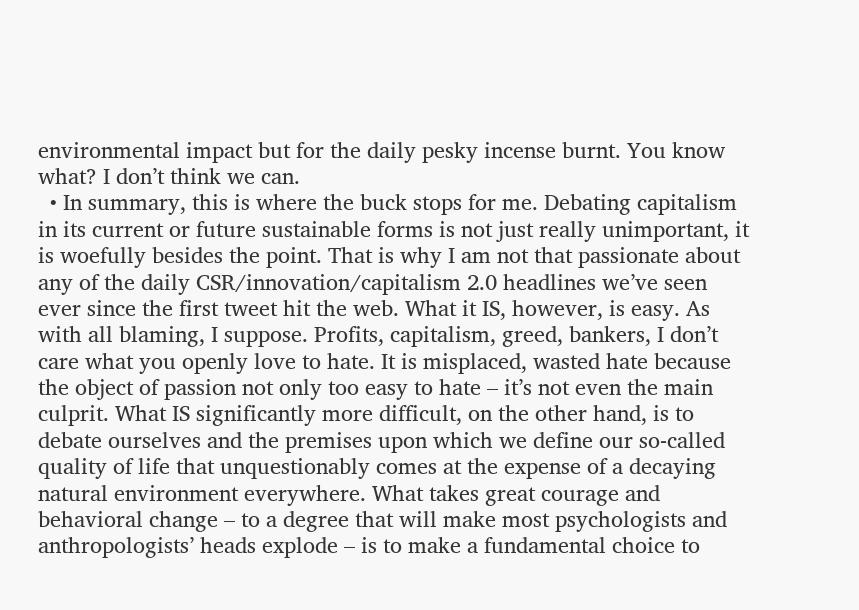environmental impact but for the daily pesky incense burnt. You know what? I don’t think we can.
  • In summary, this is where the buck stops for me. Debating capitalism in its current or future sustainable forms is not just really unimportant, it is woefully besides the point. That is why I am not that passionate about any of the daily CSR/innovation/capitalism 2.0 headlines we’ve seen ever since the first tweet hit the web. What it IS, however, is easy. As with all blaming, I suppose. Profits, capitalism, greed, bankers, I don’t care what you openly love to hate. It is misplaced, wasted hate because the object of passion not only too easy to hate – it’s not even the main culprit. What IS significantly more difficult, on the other hand, is to debate ourselves and the premises upon which we define our so-called quality of life that unquestionably comes at the expense of a decaying natural environment everywhere. What takes great courage and behavioral change – to a degree that will make most psychologists and anthropologists’ heads explode – is to make a fundamental choice to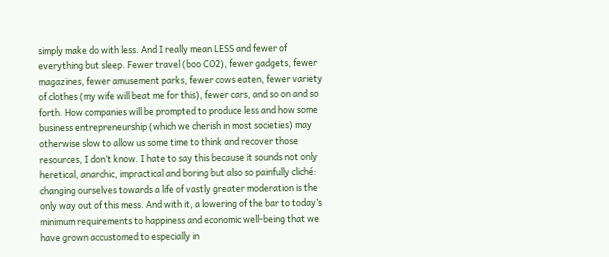simply make do with less. And I really mean LESS and fewer of everything but sleep. Fewer travel (boo CO2), fewer gadgets, fewer magazines, fewer amusement parks, fewer cows eaten, fewer variety of clothes (my wife will beat me for this), fewer cars, and so on and so forth. How companies will be prompted to produce less and how some business entrepreneurship (which we cherish in most societies) may otherwise slow to allow us some time to think and recover those resources, I don’t know. I hate to say this because it sounds not only heretical, anarchic, impractical and boring but also so painfully cliché: changing ourselves towards a life of vastly greater moderation is the only way out of this mess. And with it, a lowering of the bar to today’s minimum requirements to happiness and economic well-being that we have grown accustomed to especially in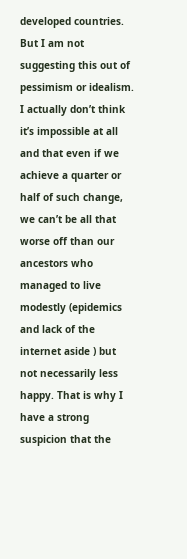developed countries. But I am not suggesting this out of pessimism or idealism. I actually don’t think it’s impossible at all and that even if we achieve a quarter or half of such change, we can’t be all that worse off than our ancestors who managed to live modestly (epidemics and lack of the internet aside ) but not necessarily less happy. That is why I have a strong suspicion that the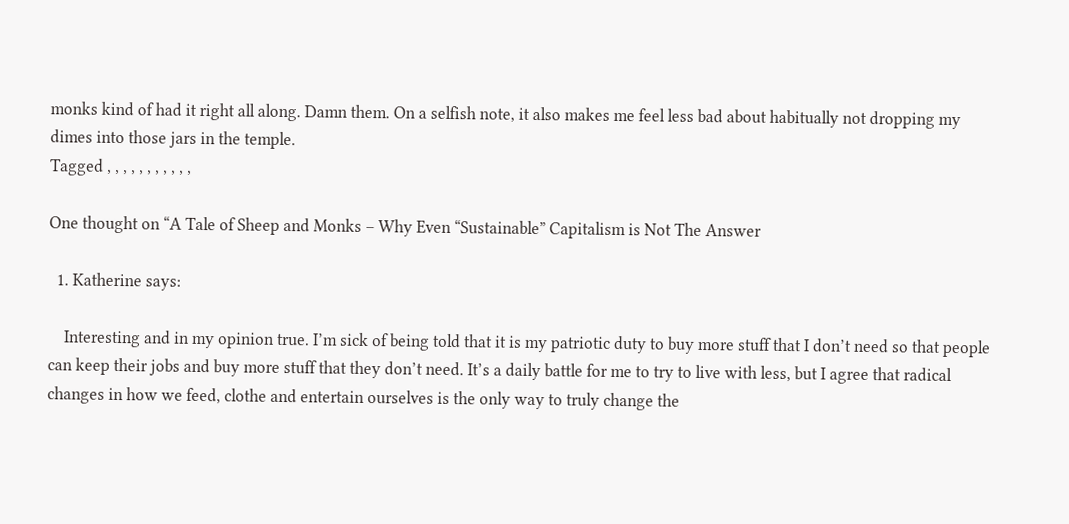monks kind of had it right all along. Damn them. On a selfish note, it also makes me feel less bad about habitually not dropping my dimes into those jars in the temple.
Tagged , , , , , , , , , , ,

One thought on “A Tale of Sheep and Monks – Why Even “Sustainable” Capitalism is Not The Answer

  1. Katherine says:

    Interesting and in my opinion true. I’m sick of being told that it is my patriotic duty to buy more stuff that I don’t need so that people can keep their jobs and buy more stuff that they don’t need. It’s a daily battle for me to try to live with less, but I agree that radical changes in how we feed, clothe and entertain ourselves is the only way to truly change the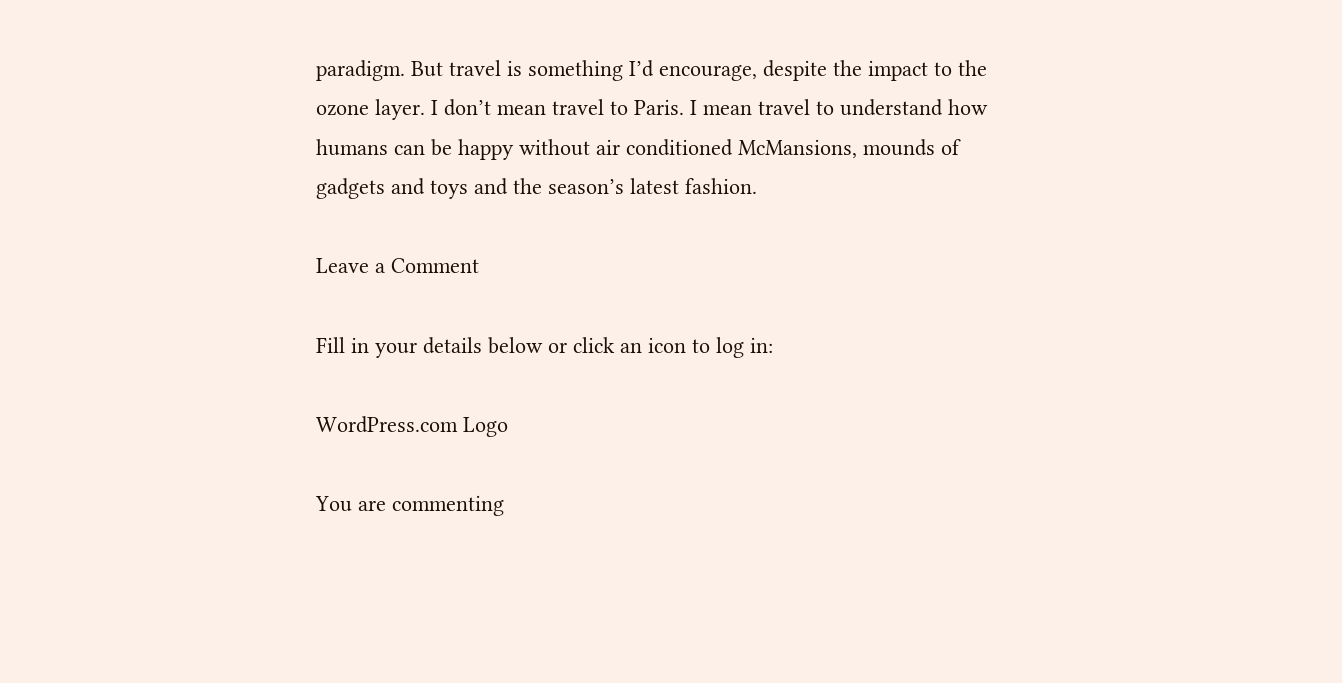paradigm. But travel is something I’d encourage, despite the impact to the ozone layer. I don’t mean travel to Paris. I mean travel to understand how humans can be happy without air conditioned McMansions, mounds of gadgets and toys and the season’s latest fashion.

Leave a Comment

Fill in your details below or click an icon to log in:

WordPress.com Logo

You are commenting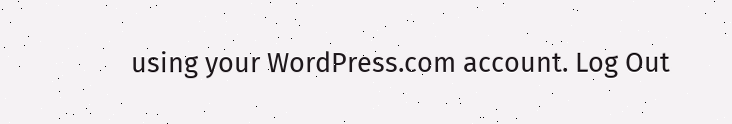using your WordPress.com account. Log Out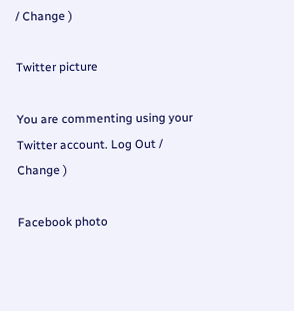/ Change )

Twitter picture

You are commenting using your Twitter account. Log Out / Change )

Facebook photo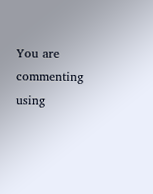You are commenting using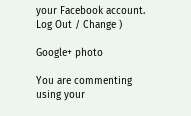your Facebook account. Log Out / Change )

Google+ photo

You are commenting using your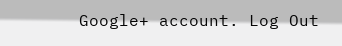Google+ account. Log Out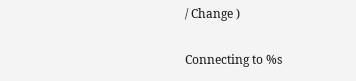/ Change )

Connecting to %s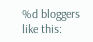%d bloggers like this: